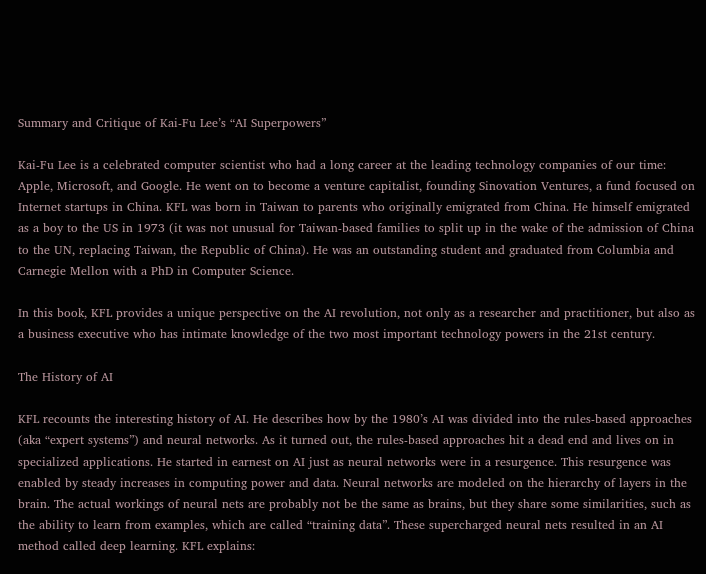Summary and Critique of Kai-Fu Lee’s “AI Superpowers”

Kai-Fu Lee is a celebrated computer scientist who had a long career at the leading technology companies of our time: Apple, Microsoft, and Google. He went on to become a venture capitalist, founding Sinovation Ventures, a fund focused on Internet startups in China. KFL was born in Taiwan to parents who originally emigrated from China. He himself emigrated as a boy to the US in 1973 (it was not unusual for Taiwan-based families to split up in the wake of the admission of China to the UN, replacing Taiwan, the Republic of China). He was an outstanding student and graduated from Columbia and Carnegie Mellon with a PhD in Computer Science.

In this book, KFL provides a unique perspective on the AI revolution, not only as a researcher and practitioner, but also as a business executive who has intimate knowledge of the two most important technology powers in the 21st century.

The History of AI

KFL recounts the interesting history of AI. He describes how by the 1980’s AI was divided into the rules-based approaches (aka “expert systems”) and neural networks. As it turned out, the rules-based approaches hit a dead end and lives on in specialized applications. He started in earnest on AI just as neural networks were in a resurgence. This resurgence was enabled by steady increases in computing power and data. Neural networks are modeled on the hierarchy of layers in the brain. The actual workings of neural nets are probably not be the same as brains, but they share some similarities, such as the ability to learn from examples, which are called “training data”. These supercharged neural nets resulted in an AI method called deep learning. KFL explains: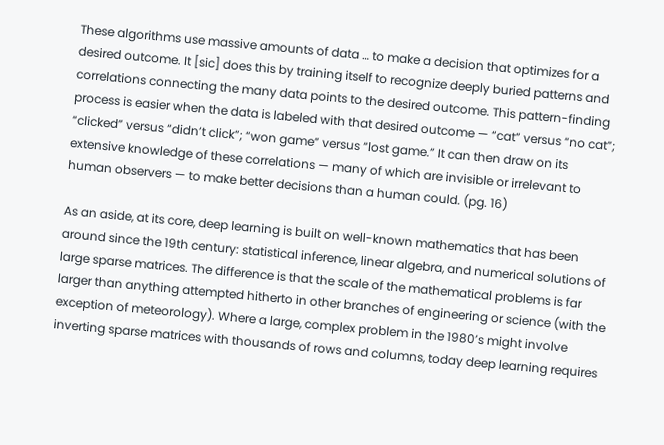These algorithms use massive amounts of data … to make a decision that optimizes for a desired outcome. It [sic] does this by training itself to recognize deeply buried patterns and correlations connecting the many data points to the desired outcome. This pattern-finding process is easier when the data is labeled with that desired outcome — “cat” versus “no cat”; “clicked” versus “didn’t click”; “won game” versus “lost game.” It can then draw on its extensive knowledge of these correlations — many of which are invisible or irrelevant to human observers — to make better decisions than a human could. (pg. 16)

As an aside, at its core, deep learning is built on well-known mathematics that has been around since the 19th century: statistical inference, linear algebra, and numerical solutions of large sparse matrices. The difference is that the scale of the mathematical problems is far larger than anything attempted hitherto in other branches of engineering or science (with the exception of meteorology). Where a large, complex problem in the 1980’s might involve inverting sparse matrices with thousands of rows and columns, today deep learning requires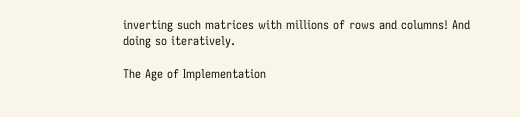inverting such matrices with millions of rows and columns! And doing so iteratively.

The Age of Implementation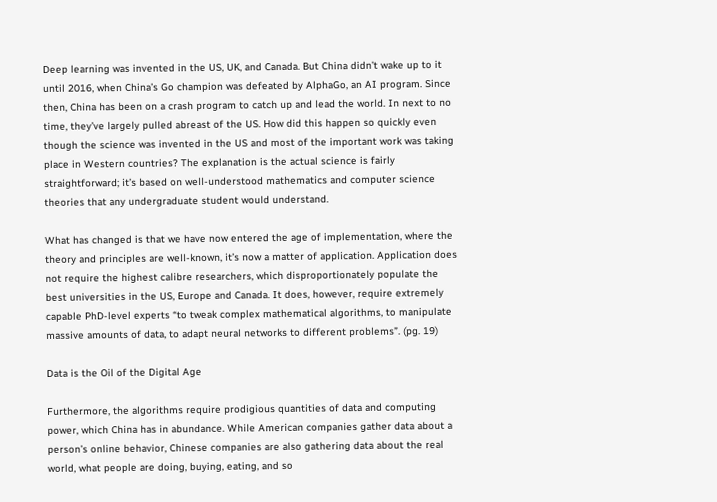Deep learning was invented in the US, UK, and Canada. But China didn’t wake up to it until 2016, when China’s Go champion was defeated by AlphaGo, an AI program. Since then, China has been on a crash program to catch up and lead the world. In next to no time, they’ve largely pulled abreast of the US. How did this happen so quickly even though the science was invented in the US and most of the important work was taking place in Western countries? The explanation is the actual science is fairly straightforward; it’s based on well-understood mathematics and computer science theories that any undergraduate student would understand.

What has changed is that we have now entered the age of implementation, where the theory and principles are well-known, it’s now a matter of application. Application does not require the highest calibre researchers, which disproportionately populate the best universities in the US, Europe and Canada. It does, however, require extremely capable PhD-level experts “to tweak complex mathematical algorithms, to manipulate massive amounts of data, to adapt neural networks to different problems”. (pg. 19)

Data is the Oil of the Digital Age

Furthermore, the algorithms require prodigious quantities of data and computing power, which China has in abundance. While American companies gather data about a person’s online behavior, Chinese companies are also gathering data about the real world, what people are doing, buying, eating, and so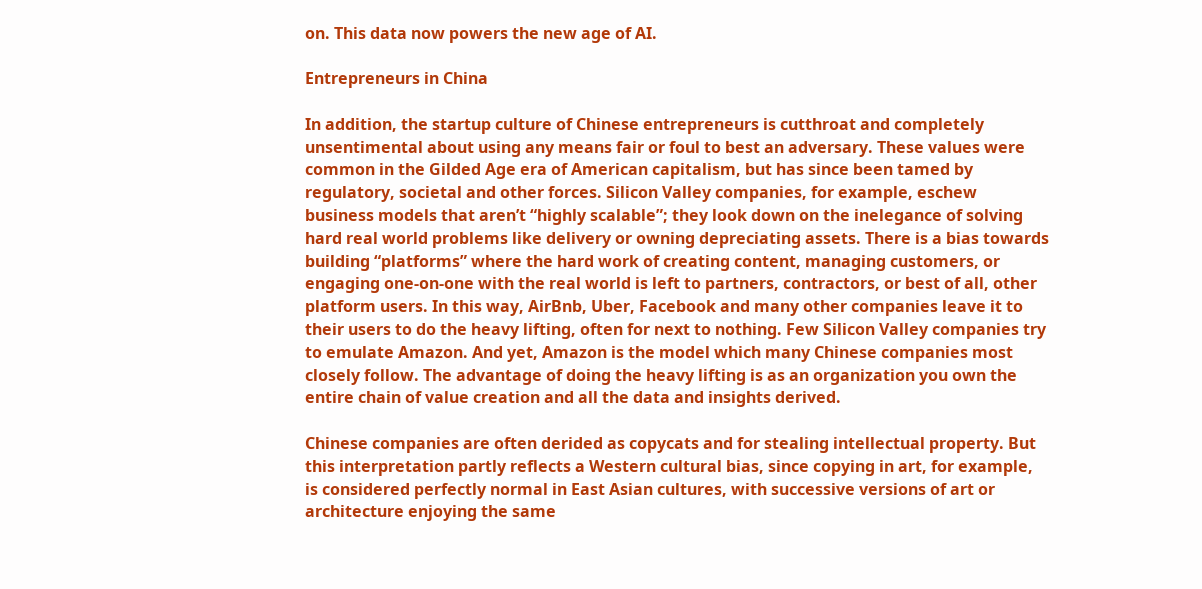on. This data now powers the new age of AI.

Entrepreneurs in China

In addition, the startup culture of Chinese entrepreneurs is cutthroat and completely unsentimental about using any means fair or foul to best an adversary. These values were common in the Gilded Age era of American capitalism, but has since been tamed by regulatory, societal and other forces. Silicon Valley companies, for example, eschew business models that aren’t “highly scalable”; they look down on the inelegance of solving hard real world problems like delivery or owning depreciating assets. There is a bias towards building “platforms” where the hard work of creating content, managing customers, or engaging one-on-one with the real world is left to partners, contractors, or best of all, other platform users. In this way, AirBnb, Uber, Facebook and many other companies leave it to their users to do the heavy lifting, often for next to nothing. Few Silicon Valley companies try to emulate Amazon. And yet, Amazon is the model which many Chinese companies most closely follow. The advantage of doing the heavy lifting is as an organization you own the entire chain of value creation and all the data and insights derived.

Chinese companies are often derided as copycats and for stealing intellectual property. But this interpretation partly reflects a Western cultural bias, since copying in art, for example, is considered perfectly normal in East Asian cultures, with successive versions of art or architecture enjoying the same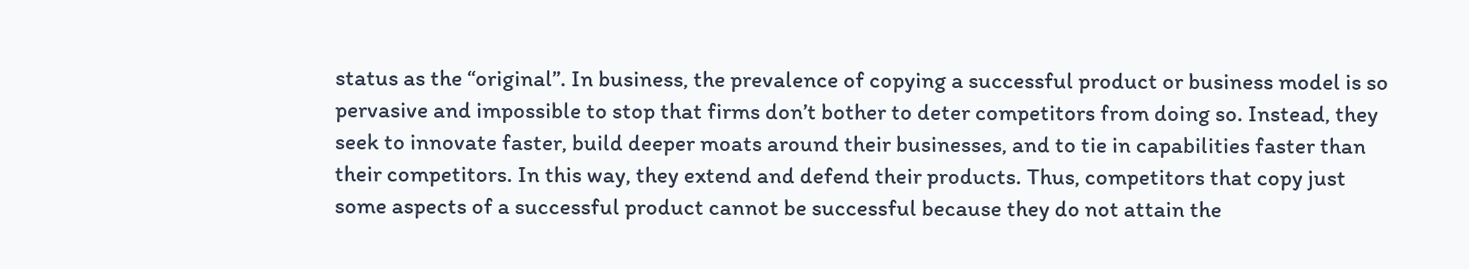status as the “original”. In business, the prevalence of copying a successful product or business model is so pervasive and impossible to stop that firms don’t bother to deter competitors from doing so. Instead, they seek to innovate faster, build deeper moats around their businesses, and to tie in capabilities faster than their competitors. In this way, they extend and defend their products. Thus, competitors that copy just some aspects of a successful product cannot be successful because they do not attain the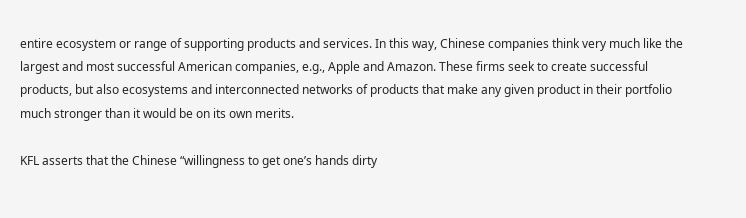entire ecosystem or range of supporting products and services. In this way, Chinese companies think very much like the largest and most successful American companies, e.g., Apple and Amazon. These firms seek to create successful products, but also ecosystems and interconnected networks of products that make any given product in their portfolio much stronger than it would be on its own merits.

KFL asserts that the Chinese “willingness to get one’s hands dirty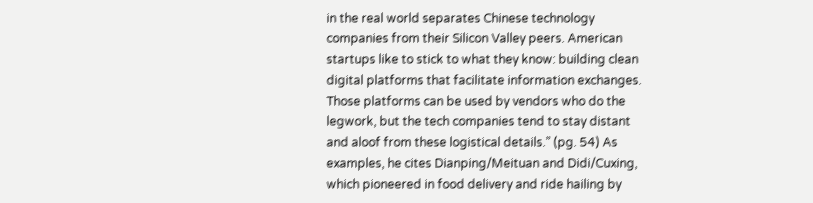in the real world separates Chinese technology companies from their Silicon Valley peers. American startups like to stick to what they know: building clean digital platforms that facilitate information exchanges. Those platforms can be used by vendors who do the legwork, but the tech companies tend to stay distant and aloof from these logistical details.” (pg. 54) As examples, he cites Dianping/Meituan and Didi/Cuxing, which pioneered in food delivery and ride hailing by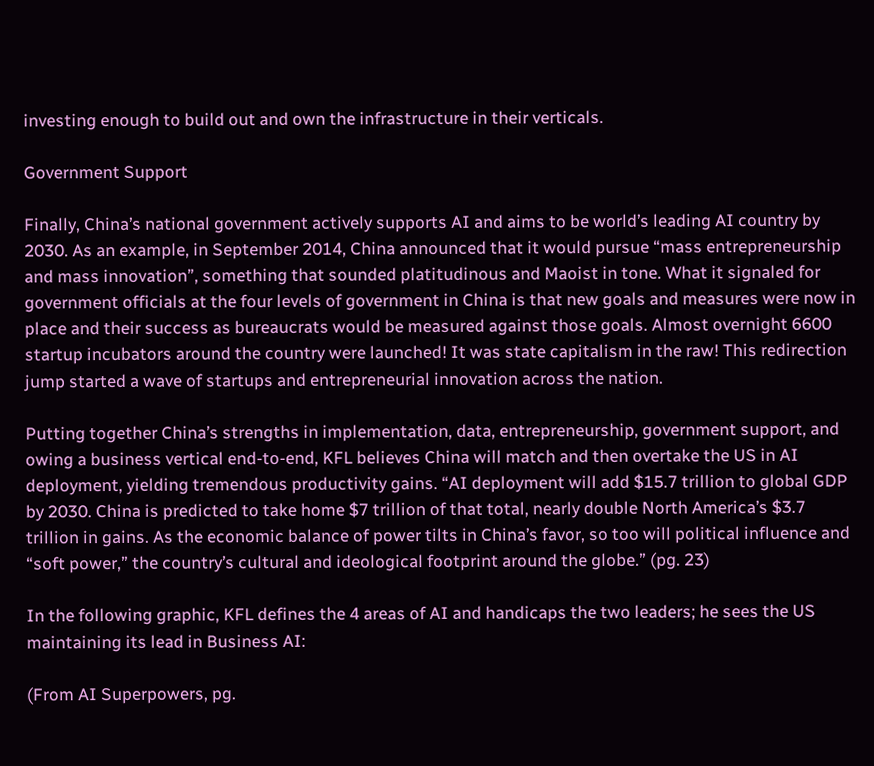investing enough to build out and own the infrastructure in their verticals.

Government Support

Finally, China’s national government actively supports AI and aims to be world’s leading AI country by 2030. As an example, in September 2014, China announced that it would pursue “mass entrepreneurship and mass innovation”, something that sounded platitudinous and Maoist in tone. What it signaled for government officials at the four levels of government in China is that new goals and measures were now in place and their success as bureaucrats would be measured against those goals. Almost overnight 6600 startup incubators around the country were launched! It was state capitalism in the raw! This redirection jump started a wave of startups and entrepreneurial innovation across the nation.

Putting together China’s strengths in implementation, data, entrepreneurship, government support, and owing a business vertical end-to-end, KFL believes China will match and then overtake the US in AI deployment, yielding tremendous productivity gains. “AI deployment will add $15.7 trillion to global GDP by 2030. China is predicted to take home $7 trillion of that total, nearly double North America’s $3.7 trillion in gains. As the economic balance of power tilts in China’s favor, so too will political influence and “soft power,” the country’s cultural and ideological footprint around the globe.” (pg. 23)

In the following graphic, KFL defines the 4 areas of AI and handicaps the two leaders; he sees the US maintaining its lead in Business AI:

(From AI Superpowers, pg.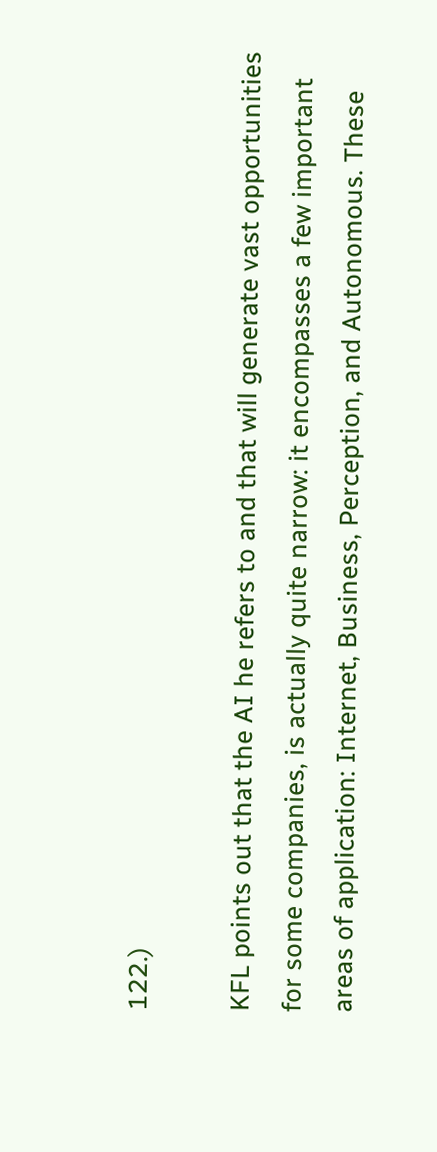122.)

KFL points out that the AI he refers to and that will generate vast opportunities for some companies, is actually quite narrow: it encompasses a few important areas of application: Internet, Business, Perception, and Autonomous. These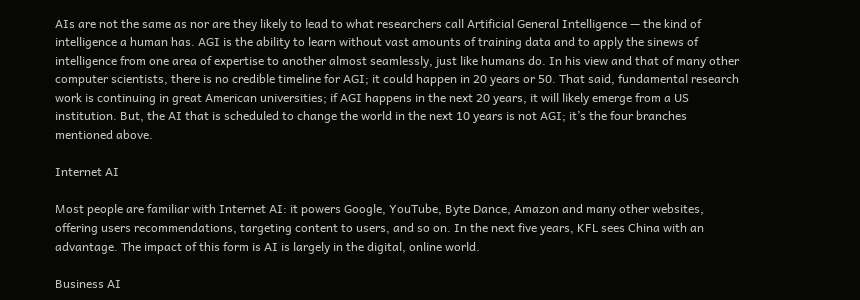AIs are not the same as nor are they likely to lead to what researchers call Artificial General Intelligence — the kind of intelligence a human has. AGI is the ability to learn without vast amounts of training data and to apply the sinews of intelligence from one area of expertise to another almost seamlessly, just like humans do. In his view and that of many other computer scientists, there is no credible timeline for AGI; it could happen in 20 years or 50. That said, fundamental research work is continuing in great American universities; if AGI happens in the next 20 years, it will likely emerge from a US institution. But, the AI that is scheduled to change the world in the next 10 years is not AGI; it’s the four branches mentioned above.

Internet AI

Most people are familiar with Internet AI: it powers Google, YouTube, Byte Dance, Amazon and many other websites, offering users recommendations, targeting content to users, and so on. In the next five years, KFL sees China with an advantage. The impact of this form is AI is largely in the digital, online world.

Business AI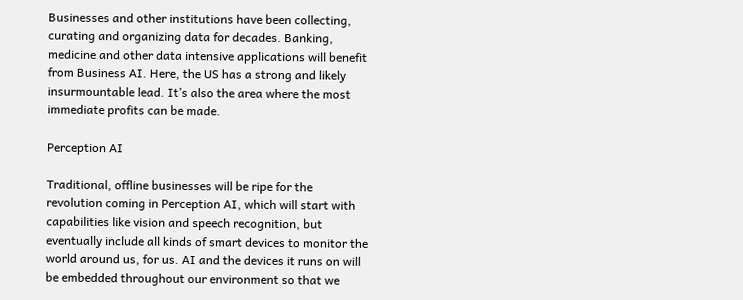Businesses and other institutions have been collecting, curating and organizing data for decades. Banking, medicine and other data intensive applications will benefit from Business AI. Here, the US has a strong and likely insurmountable lead. It’s also the area where the most immediate profits can be made.

Perception AI

Traditional, offline businesses will be ripe for the revolution coming in Perception AI, which will start with capabilities like vision and speech recognition, but eventually include all kinds of smart devices to monitor the world around us, for us. AI and the devices it runs on will be embedded throughout our environment so that we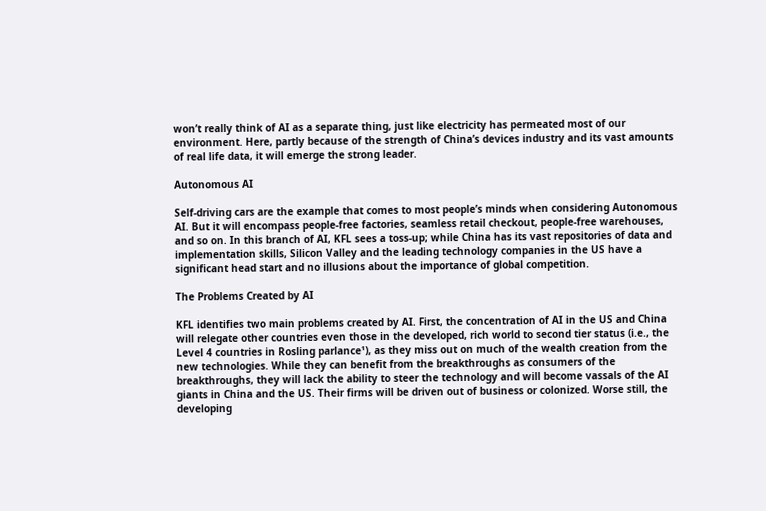won’t really think of AI as a separate thing, just like electricity has permeated most of our environment. Here, partly because of the strength of China’s devices industry and its vast amounts of real life data, it will emerge the strong leader.

Autonomous AI

Self-driving cars are the example that comes to most people’s minds when considering Autonomous AI. But it will encompass people-free factories, seamless retail checkout, people-free warehouses, and so on. In this branch of AI, KFL sees a toss-up; while China has its vast repositories of data and implementation skills, Silicon Valley and the leading technology companies in the US have a significant head start and no illusions about the importance of global competition.

The Problems Created by AI

KFL identifies two main problems created by AI. First, the concentration of AI in the US and China will relegate other countries even those in the developed, rich world to second tier status (i.e., the Level 4 countries in Rosling parlance¹), as they miss out on much of the wealth creation from the new technologies. While they can benefit from the breakthroughs as consumers of the breakthroughs, they will lack the ability to steer the technology and will become vassals of the AI giants in China and the US. Their firms will be driven out of business or colonized. Worse still, the developing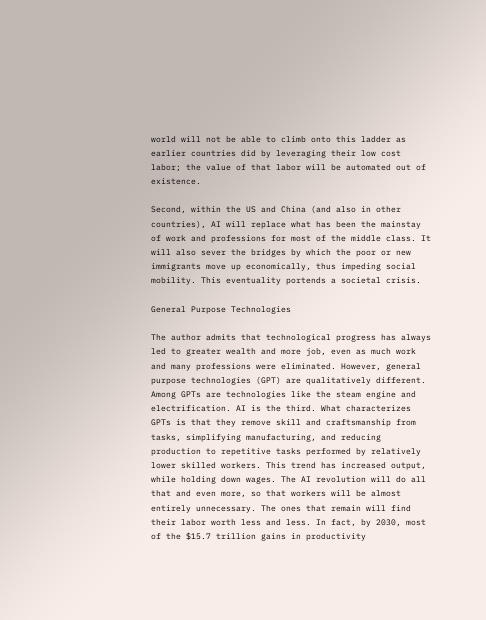world will not be able to climb onto this ladder as earlier countries did by leveraging their low cost labor; the value of that labor will be automated out of existence.

Second, within the US and China (and also in other countries), AI will replace what has been the mainstay of work and professions for most of the middle class. It will also sever the bridges by which the poor or new immigrants move up economically, thus impeding social mobility. This eventuality portends a societal crisis.

General Purpose Technologies

The author admits that technological progress has always led to greater wealth and more job, even as much work and many professions were eliminated. However, general purpose technologies (GPT) are qualitatively different. Among GPTs are technologies like the steam engine and electrification. AI is the third. What characterizes GPTs is that they remove skill and craftsmanship from tasks, simplifying manufacturing, and reducing production to repetitive tasks performed by relatively lower skilled workers. This trend has increased output, while holding down wages. The AI revolution will do all that and even more, so that workers will be almost entirely unnecessary. The ones that remain will find their labor worth less and less. In fact, by 2030, most of the $15.7 trillion gains in productivity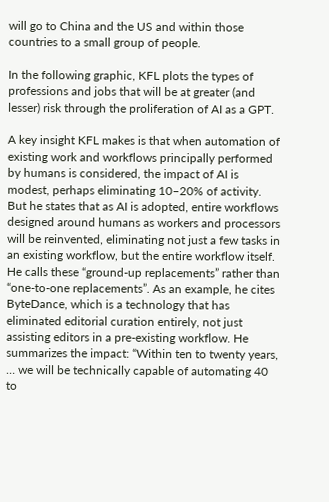will go to China and the US and within those countries to a small group of people.

In the following graphic, KFL plots the types of professions and jobs that will be at greater (and lesser) risk through the proliferation of AI as a GPT.

A key insight KFL makes is that when automation of existing work and workflows principally performed by humans is considered, the impact of AI is modest, perhaps eliminating 10–20% of activity. But he states that as AI is adopted, entire workflows designed around humans as workers and processors will be reinvented, eliminating not just a few tasks in an existing workflow, but the entire workflow itself. He calls these “ground-up replacements” rather than “one-to-one replacements”. As an example, he cites ByteDance, which is a technology that has eliminated editorial curation entirely, not just assisting editors in a pre-existing workflow. He summarizes the impact: “Within ten to twenty years, … we will be technically capable of automating 40 to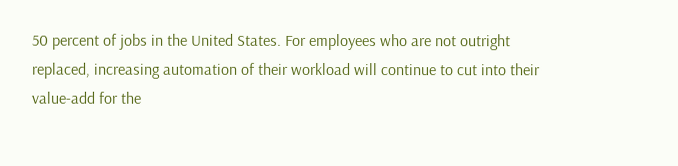50 percent of jobs in the United States. For employees who are not outright replaced, increasing automation of their workload will continue to cut into their value-add for the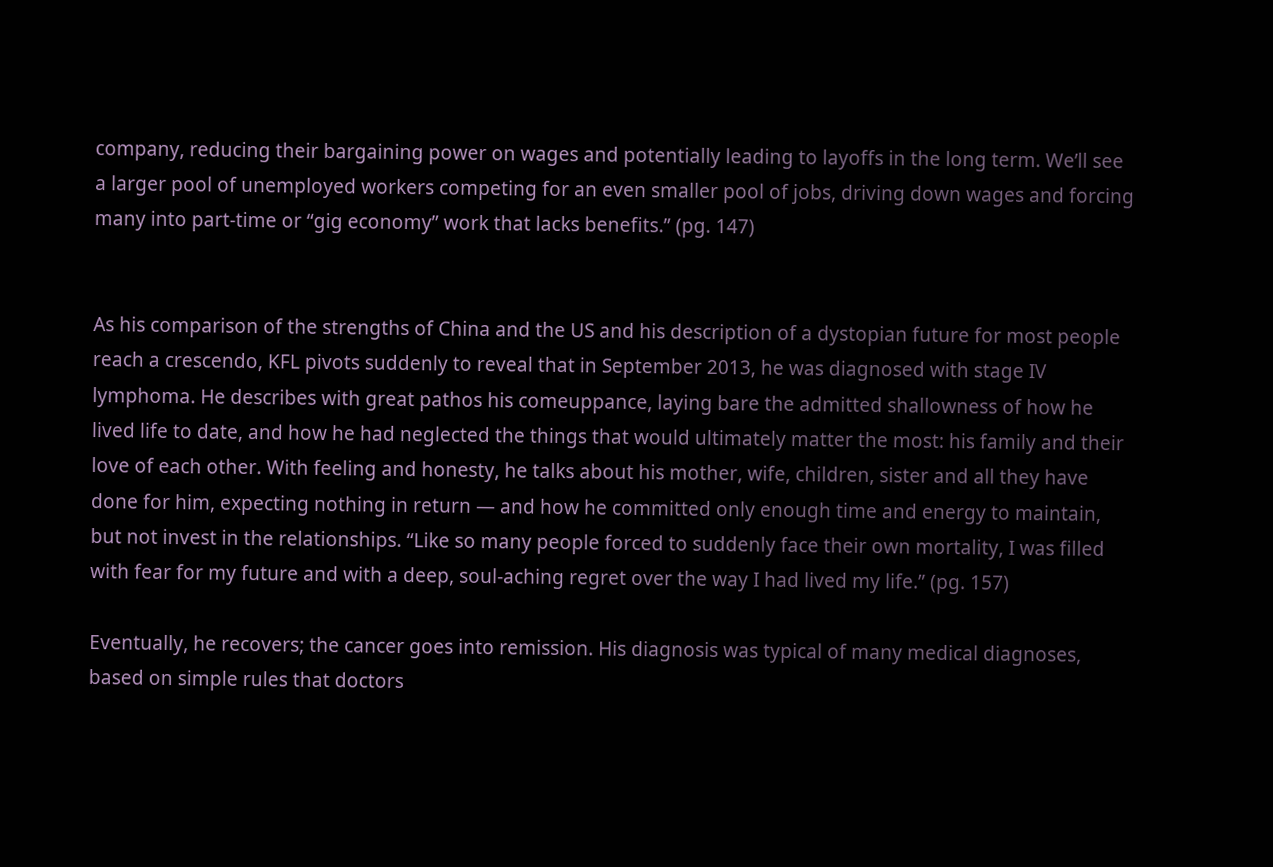company, reducing their bargaining power on wages and potentially leading to layoffs in the long term. We’ll see a larger pool of unemployed workers competing for an even smaller pool of jobs, driving down wages and forcing many into part-time or “gig economy” work that lacks benefits.” (pg. 147)


As his comparison of the strengths of China and the US and his description of a dystopian future for most people reach a crescendo, KFL pivots suddenly to reveal that in September 2013, he was diagnosed with stage IV lymphoma. He describes with great pathos his comeuppance, laying bare the admitted shallowness of how he lived life to date, and how he had neglected the things that would ultimately matter the most: his family and their love of each other. With feeling and honesty, he talks about his mother, wife, children, sister and all they have done for him, expecting nothing in return — and how he committed only enough time and energy to maintain, but not invest in the relationships. “Like so many people forced to suddenly face their own mortality, I was filled with fear for my future and with a deep, soul-aching regret over the way I had lived my life.” (pg. 157)

Eventually, he recovers; the cancer goes into remission. His diagnosis was typical of many medical diagnoses, based on simple rules that doctors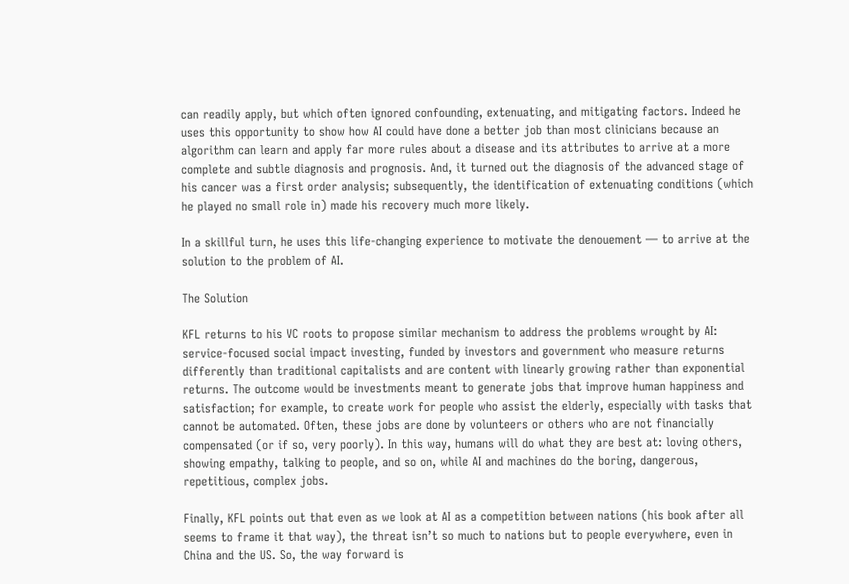can readily apply, but which often ignored confounding, extenuating, and mitigating factors. Indeed he uses this opportunity to show how AI could have done a better job than most clinicians because an algorithm can learn and apply far more rules about a disease and its attributes to arrive at a more complete and subtle diagnosis and prognosis. And, it turned out the diagnosis of the advanced stage of his cancer was a first order analysis; subsequently, the identification of extenuating conditions (which he played no small role in) made his recovery much more likely.

In a skillful turn, he uses this life-changing experience to motivate the denouement — to arrive at the solution to the problem of AI.

The Solution

KFL returns to his VC roots to propose similar mechanism to address the problems wrought by AI: service-focused social impact investing, funded by investors and government who measure returns differently than traditional capitalists and are content with linearly growing rather than exponential returns. The outcome would be investments meant to generate jobs that improve human happiness and satisfaction; for example, to create work for people who assist the elderly, especially with tasks that cannot be automated. Often, these jobs are done by volunteers or others who are not financially compensated (or if so, very poorly). In this way, humans will do what they are best at: loving others, showing empathy, talking to people, and so on, while AI and machines do the boring, dangerous, repetitious, complex jobs.

Finally, KFL points out that even as we look at AI as a competition between nations (his book after all seems to frame it that way), the threat isn’t so much to nations but to people everywhere, even in China and the US. So, the way forward is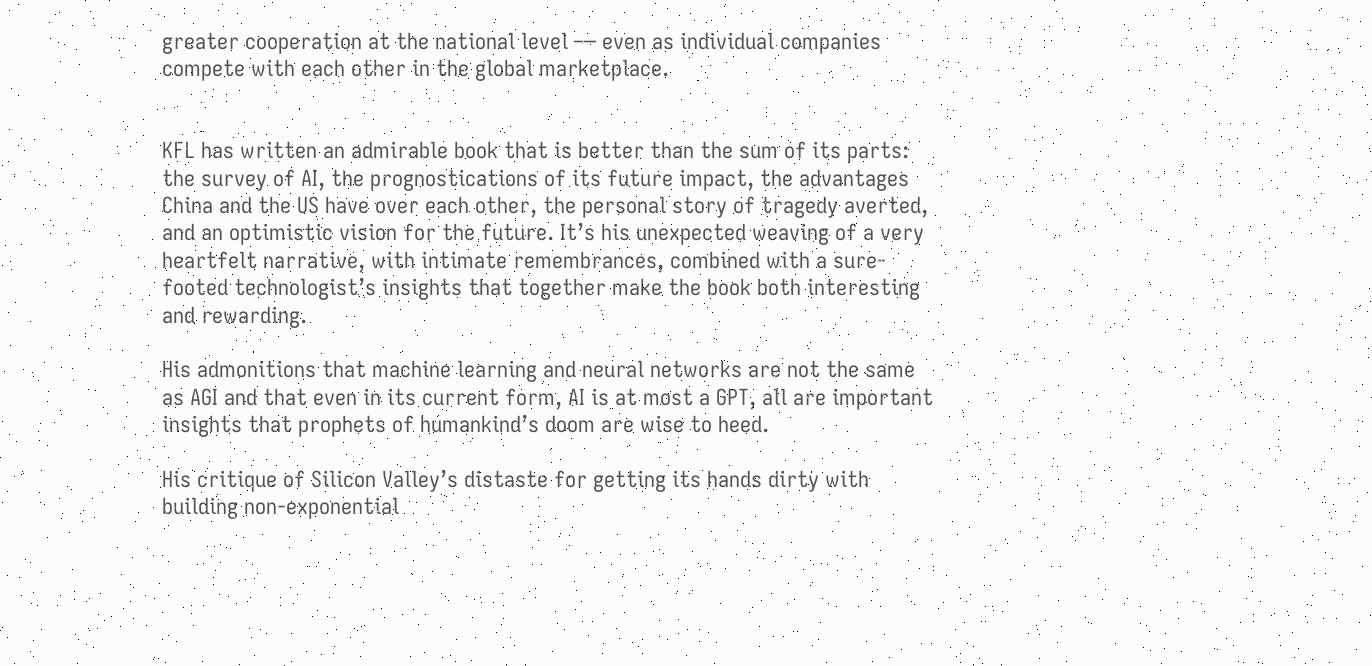greater cooperation at the national level — even as individual companies compete with each other in the global marketplace.


KFL has written an admirable book that is better than the sum of its parts: the survey of AI, the prognostications of its future impact, the advantages China and the US have over each other, the personal story of tragedy averted, and an optimistic vision for the future. It’s his unexpected weaving of a very heartfelt narrative, with intimate remembrances, combined with a sure-footed technologist’s insights that together make the book both interesting and rewarding.

His admonitions that machine learning and neural networks are not the same as AGI and that even in its current form, AI is at most a GPT, all are important insights that prophets of humankind’s doom are wise to heed.

His critique of Silicon Valley’s distaste for getting its hands dirty with building non-exponential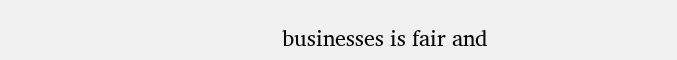businesses is fair and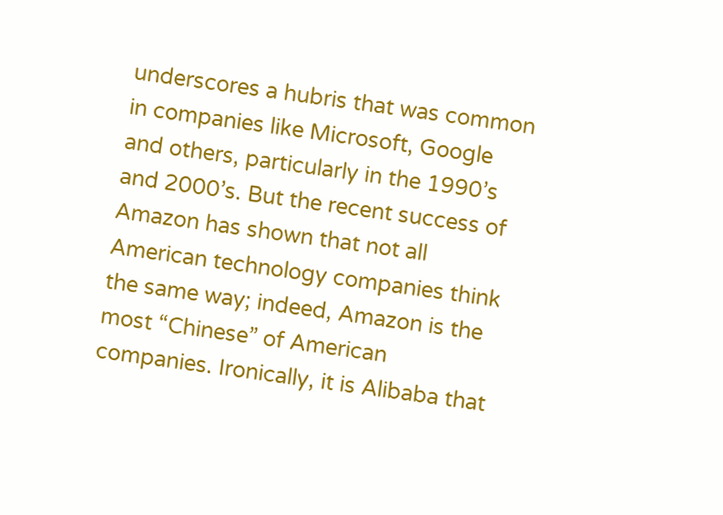underscores a hubris that was common in companies like Microsoft, Google and others, particularly in the 1990’s and 2000’s. But the recent success of Amazon has shown that not all American technology companies think the same way; indeed, Amazon is the most “Chinese” of American companies. Ironically, it is Alibaba that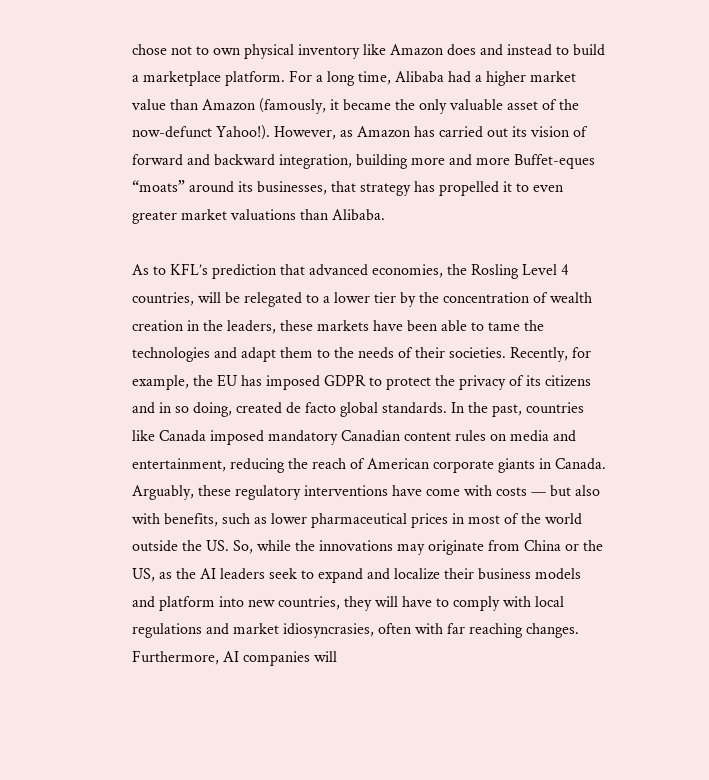chose not to own physical inventory like Amazon does and instead to build a marketplace platform. For a long time, Alibaba had a higher market value than Amazon (famously, it became the only valuable asset of the now-defunct Yahoo!). However, as Amazon has carried out its vision of forward and backward integration, building more and more Buffet-eques “moats” around its businesses, that strategy has propelled it to even greater market valuations than Alibaba.

As to KFL’s prediction that advanced economies, the Rosling Level 4 countries, will be relegated to a lower tier by the concentration of wealth creation in the leaders, these markets have been able to tame the technologies and adapt them to the needs of their societies. Recently, for example, the EU has imposed GDPR to protect the privacy of its citizens and in so doing, created de facto global standards. In the past, countries like Canada imposed mandatory Canadian content rules on media and entertainment, reducing the reach of American corporate giants in Canada. Arguably, these regulatory interventions have come with costs — but also with benefits, such as lower pharmaceutical prices in most of the world outside the US. So, while the innovations may originate from China or the US, as the AI leaders seek to expand and localize their business models and platform into new countries, they will have to comply with local regulations and market idiosyncrasies, often with far reaching changes. Furthermore, AI companies will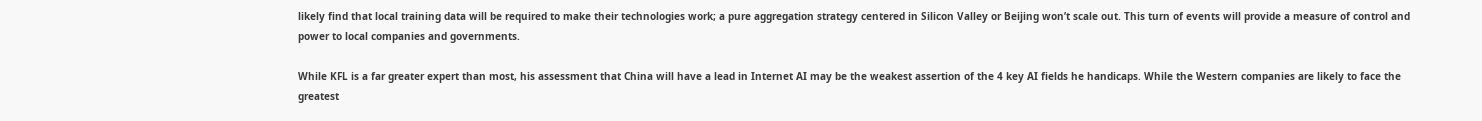likely find that local training data will be required to make their technologies work; a pure aggregation strategy centered in Silicon Valley or Beijing won’t scale out. This turn of events will provide a measure of control and power to local companies and governments.

While KFL is a far greater expert than most, his assessment that China will have a lead in Internet AI may be the weakest assertion of the 4 key AI fields he handicaps. While the Western companies are likely to face the greatest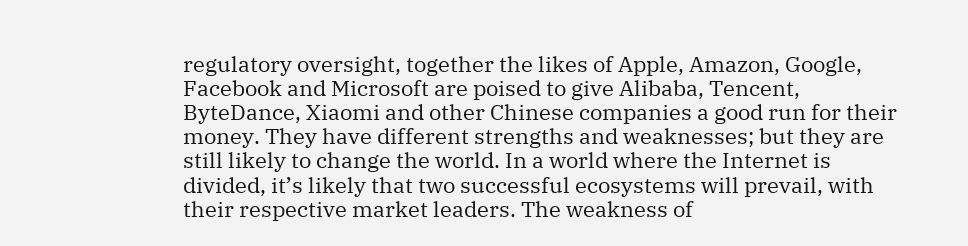regulatory oversight, together the likes of Apple, Amazon, Google, Facebook and Microsoft are poised to give Alibaba, Tencent, ByteDance, Xiaomi and other Chinese companies a good run for their money. They have different strengths and weaknesses; but they are still likely to change the world. In a world where the Internet is divided, it’s likely that two successful ecosystems will prevail, with their respective market leaders. The weakness of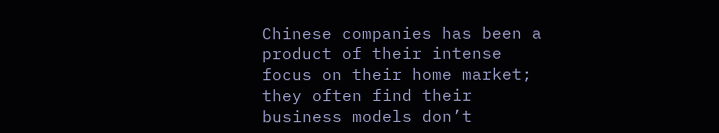Chinese companies has been a product of their intense focus on their home market; they often find their business models don’t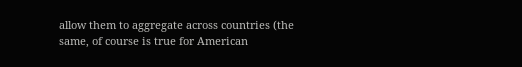allow them to aggregate across countries (the same, of course is true for American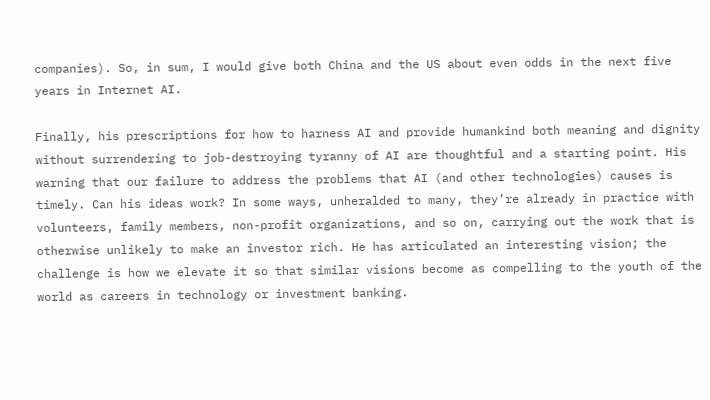companies). So, in sum, I would give both China and the US about even odds in the next five years in Internet AI.

Finally, his prescriptions for how to harness AI and provide humankind both meaning and dignity without surrendering to job-destroying tyranny of AI are thoughtful and a starting point. His warning that our failure to address the problems that AI (and other technologies) causes is timely. Can his ideas work? In some ways, unheralded to many, they’re already in practice with volunteers, family members, non-profit organizations, and so on, carrying out the work that is otherwise unlikely to make an investor rich. He has articulated an interesting vision; the challenge is how we elevate it so that similar visions become as compelling to the youth of the world as careers in technology or investment banking.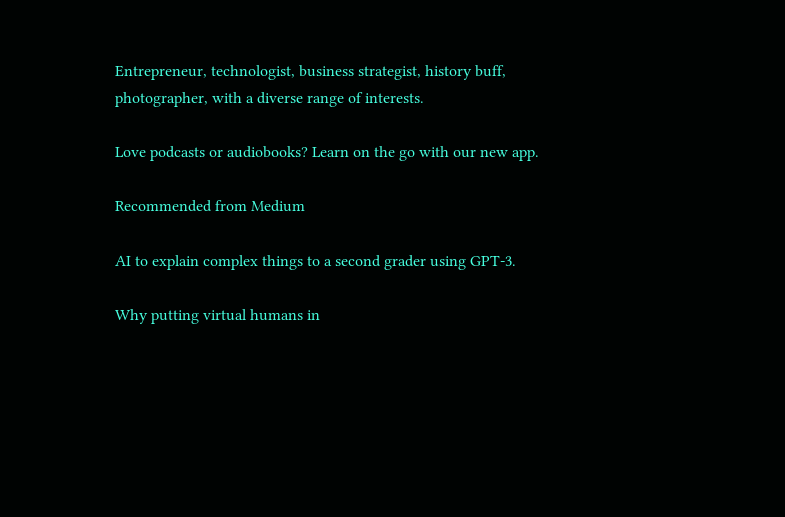Entrepreneur, technologist, business strategist, history buff, photographer, with a diverse range of interests.

Love podcasts or audiobooks? Learn on the go with our new app.

Recommended from Medium

AI to explain complex things to a second grader using GPT-3.

Why putting virtual humans in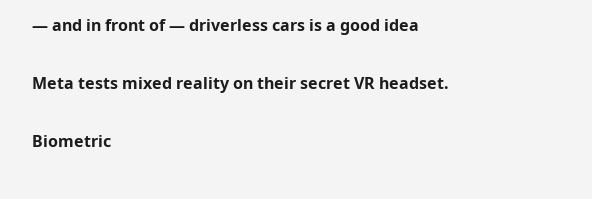— and in front of — driverless cars is a good idea

Meta tests mixed reality on their secret VR headset.

Biometric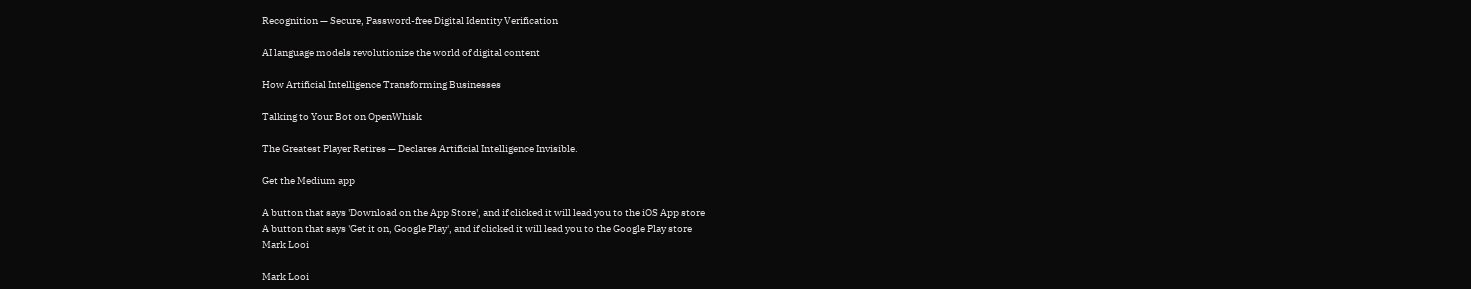Recognition — Secure, Password-free Digital Identity Verification

AI language models revolutionize the world of digital content

How Artificial Intelligence Transforming Businesses

Talking to Your Bot on OpenWhisk

The Greatest Player Retires — Declares Artificial Intelligence Invisible.

Get the Medium app

A button that says 'Download on the App Store', and if clicked it will lead you to the iOS App store
A button that says 'Get it on, Google Play', and if clicked it will lead you to the Google Play store
Mark Looi

Mark Looi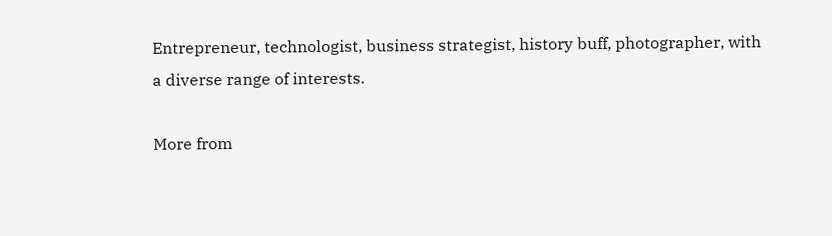Entrepreneur, technologist, business strategist, history buff, photographer, with a diverse range of interests.

More from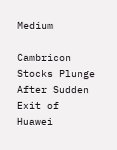Medium

Cambricon Stocks Plunge After Sudden Exit of Huawei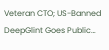Veteran CTO; US-Banned DeepGlint Goes Public…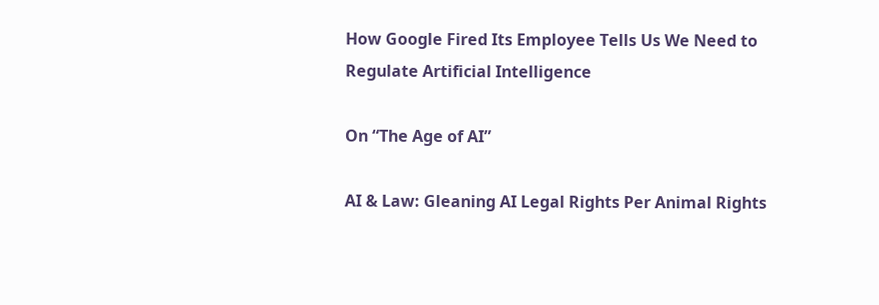How Google Fired Its Employee Tells Us We Need to Regulate Artificial Intelligence

On “The Age of AI”

AI & Law: Gleaning AI Legal Rights Per Animal Rights